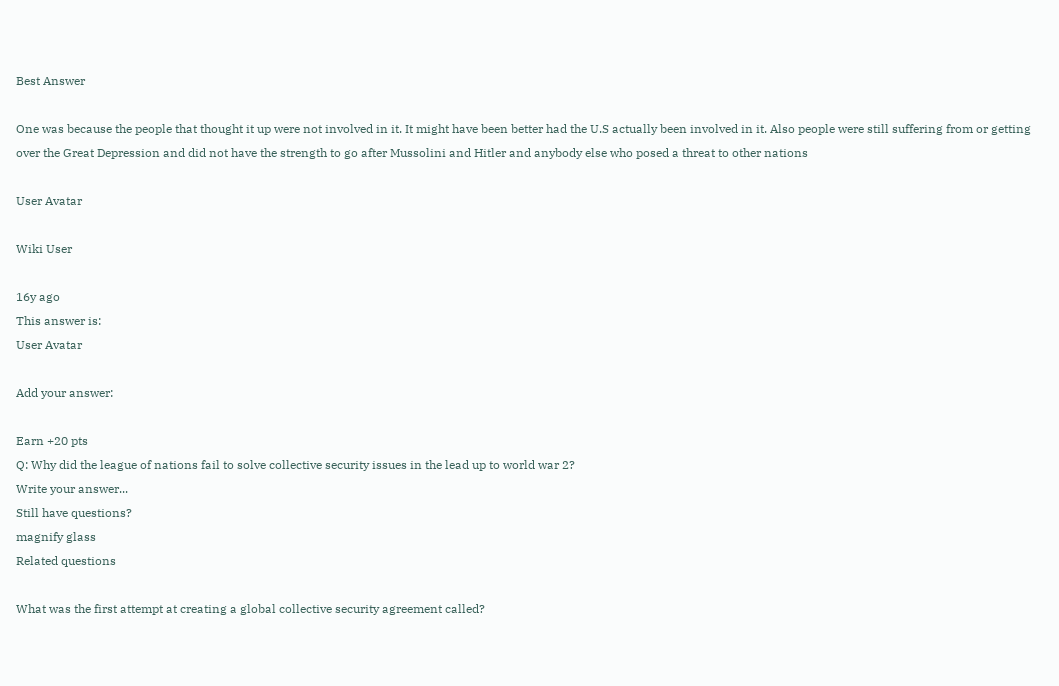Best Answer

One was because the people that thought it up were not involved in it. It might have been better had the U.S actually been involved in it. Also people were still suffering from or getting over the Great Depression and did not have the strength to go after Mussolini and Hitler and anybody else who posed a threat to other nations

User Avatar

Wiki User

16y ago
This answer is:
User Avatar

Add your answer:

Earn +20 pts
Q: Why did the league of nations fail to solve collective security issues in the lead up to world war 2?
Write your answer...
Still have questions?
magnify glass
Related questions

What was the first attempt at creating a global collective security agreement called?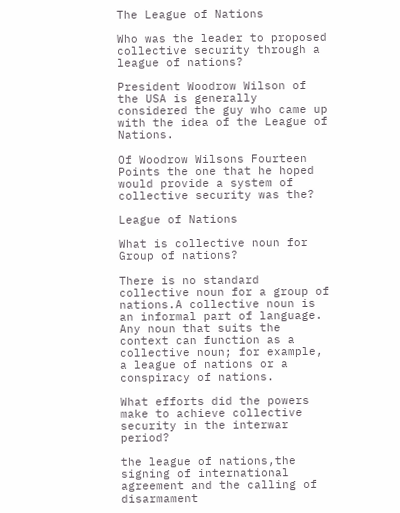The League of Nations

Who was the leader to proposed collective security through a league of nations?

President Woodrow Wilson of the USA is generally considered the guy who came up with the idea of the League of Nations.

Of Woodrow Wilsons Fourteen Points the one that he hoped would provide a system of collective security was the?

League of Nations

What is collective noun for Group of nations?

There is no standard collective noun for a group of nations.A collective noun is an informal part of language. Any noun that suits the context can function as a collective noun; for example, a league of nations or a conspiracy of nations.

What efforts did the powers make to achieve collective security in the interwar period?

the league of nations,the signing of international agreement and the calling of disarmament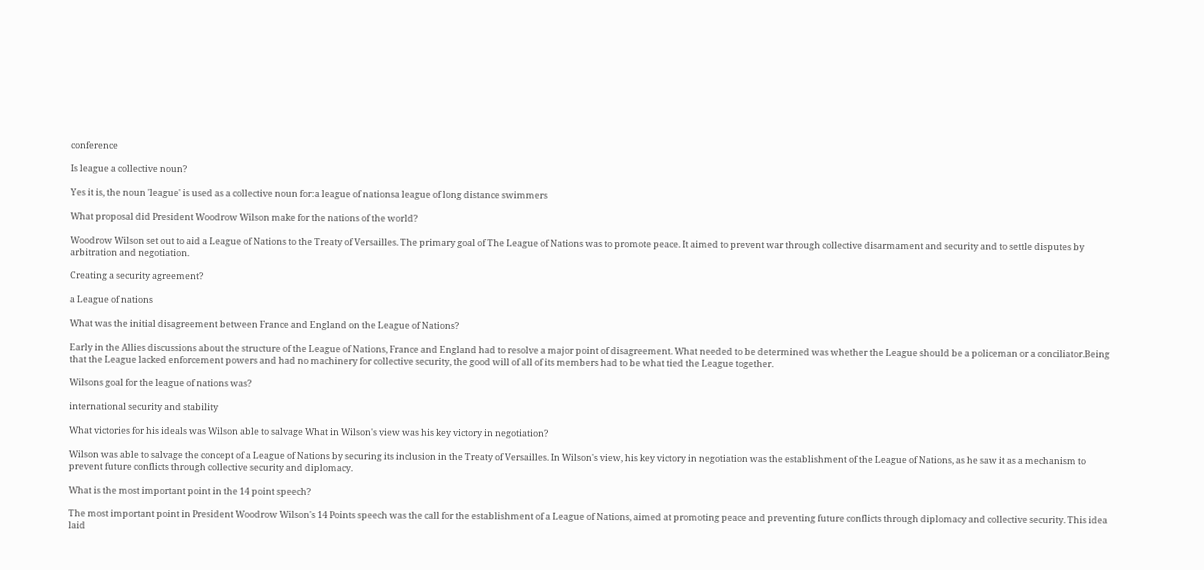conference

Is league a collective noun?

Yes it is, the noun 'league' is used as a collective noun for:a league of nationsa league of long distance swimmers

What proposal did President Woodrow Wilson make for the nations of the world?

Woodrow Wilson set out to aid a League of Nations to the Treaty of Versailles. The primary goal of The League of Nations was to promote peace. It aimed to prevent war through collective disarmament and security and to settle disputes by arbitration and negotiation.

Creating a security agreement?

a League of nations

What was the initial disagreement between France and England on the League of Nations?

Early in the Allies discussions about the structure of the League of Nations, France and England had to resolve a major point of disagreement. What needed to be determined was whether the League should be a policeman or a conciliator.Being that the League lacked enforcement powers and had no machinery for collective security, the good will of all of its members had to be what tied the League together.

Wilsons goal for the league of nations was?

international security and stability

What victories for his ideals was Wilson able to salvage What in Wilson's view was his key victory in negotiation?

Wilson was able to salvage the concept of a League of Nations by securing its inclusion in the Treaty of Versailles. In Wilson's view, his key victory in negotiation was the establishment of the League of Nations, as he saw it as a mechanism to prevent future conflicts through collective security and diplomacy.

What is the most important point in the 14 point speech?

The most important point in President Woodrow Wilson's 14 Points speech was the call for the establishment of a League of Nations, aimed at promoting peace and preventing future conflicts through diplomacy and collective security. This idea laid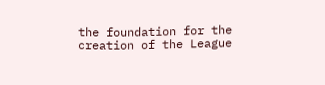the foundation for the creation of the League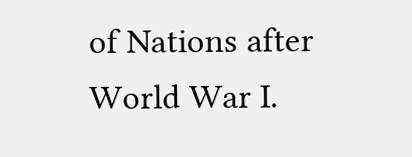of Nations after World War I.